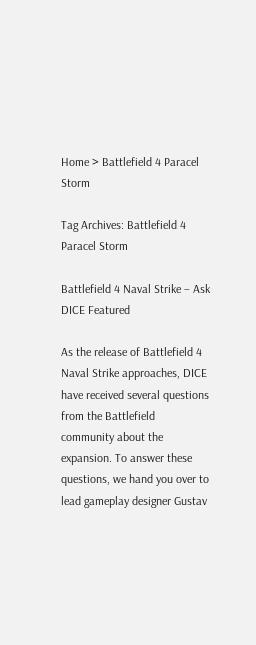Home > Battlefield 4 Paracel Storm

Tag Archives: Battlefield 4 Paracel Storm

Battlefield 4 Naval Strike – Ask DICE Featured

As the release of Battlefield 4 Naval Strike approaches, DICE have received several questions from the Battlefield community about the expansion. To answer these questions, we hand you over to lead gameplay designer Gustav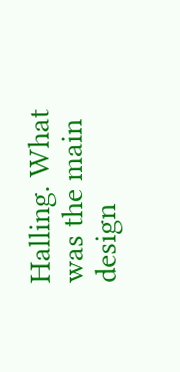Halling. What was the main design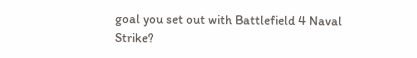goal you set out with Battlefield 4 Naval Strike?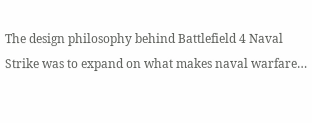The design philosophy behind Battlefield 4 Naval Strike was to expand on what makes naval warfare…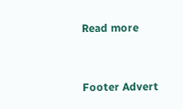Read more


Footer Advert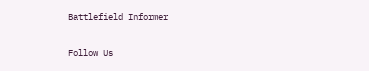Battlefield Informer

Follow Us